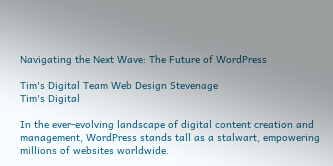Navigating the Next Wave: The Future of WordPress

Tim's Digital Team Web Design Stevenage
Tim's Digital

In the ever-evolving landscape of digital content creation and management, WordPress stands tall as a stalwart, empowering millions of websites worldwide.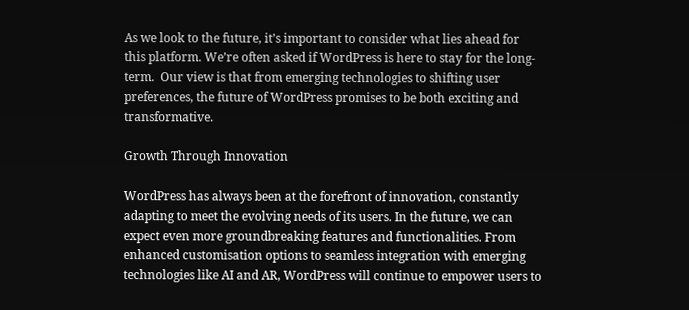As we look to the future, it’s important to consider what lies ahead for this platform. We’re often asked if WordPress is here to stay for the long-term.  Our view is that from emerging technologies to shifting user preferences, the future of WordPress promises to be both exciting and transformative.

Growth Through Innovation

WordPress has always been at the forefront of innovation, constantly adapting to meet the evolving needs of its users. In the future, we can expect even more groundbreaking features and functionalities. From enhanced customisation options to seamless integration with emerging technologies like AI and AR, WordPress will continue to empower users to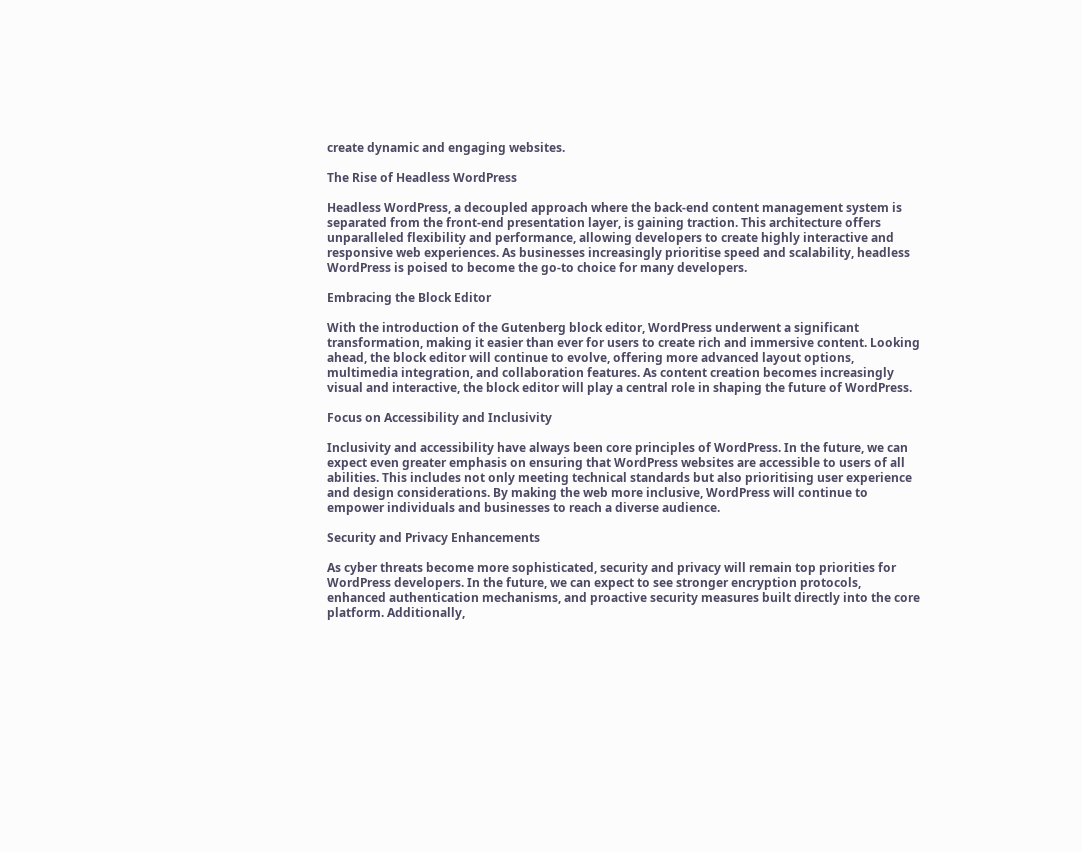create dynamic and engaging websites.

The Rise of Headless WordPress

Headless WordPress, a decoupled approach where the back-end content management system is separated from the front-end presentation layer, is gaining traction. This architecture offers unparalleled flexibility and performance, allowing developers to create highly interactive and responsive web experiences. As businesses increasingly prioritise speed and scalability, headless WordPress is poised to become the go-to choice for many developers.

Embracing the Block Editor

With the introduction of the Gutenberg block editor, WordPress underwent a significant transformation, making it easier than ever for users to create rich and immersive content. Looking ahead, the block editor will continue to evolve, offering more advanced layout options, multimedia integration, and collaboration features. As content creation becomes increasingly visual and interactive, the block editor will play a central role in shaping the future of WordPress.

Focus on Accessibility and Inclusivity

Inclusivity and accessibility have always been core principles of WordPress. In the future, we can expect even greater emphasis on ensuring that WordPress websites are accessible to users of all abilities. This includes not only meeting technical standards but also prioritising user experience and design considerations. By making the web more inclusive, WordPress will continue to empower individuals and businesses to reach a diverse audience.

Security and Privacy Enhancements

As cyber threats become more sophisticated, security and privacy will remain top priorities for WordPress developers. In the future, we can expect to see stronger encryption protocols, enhanced authentication mechanisms, and proactive security measures built directly into the core platform. Additionally,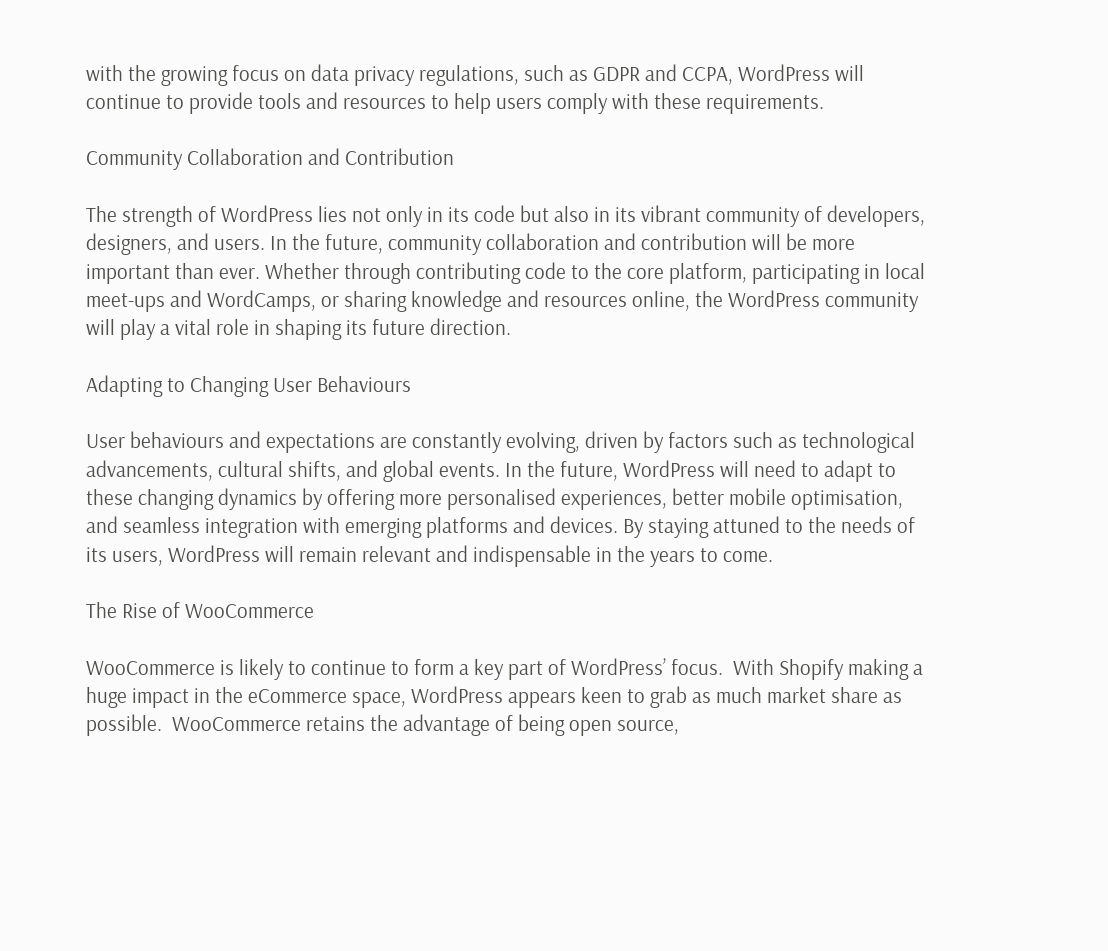with the growing focus on data privacy regulations, such as GDPR and CCPA, WordPress will continue to provide tools and resources to help users comply with these requirements.

Community Collaboration and Contribution

The strength of WordPress lies not only in its code but also in its vibrant community of developers, designers, and users. In the future, community collaboration and contribution will be more important than ever. Whether through contributing code to the core platform, participating in local meet-ups and WordCamps, or sharing knowledge and resources online, the WordPress community will play a vital role in shaping its future direction.

Adapting to Changing User Behaviours

User behaviours and expectations are constantly evolving, driven by factors such as technological advancements, cultural shifts, and global events. In the future, WordPress will need to adapt to these changing dynamics by offering more personalised experiences, better mobile optimisation, and seamless integration with emerging platforms and devices. By staying attuned to the needs of its users, WordPress will remain relevant and indispensable in the years to come.

The Rise of WooCommerce

WooCommerce is likely to continue to form a key part of WordPress’ focus.  With Shopify making a huge impact in the eCommerce space, WordPress appears keen to grab as much market share as possible.  WooCommerce retains the advantage of being open source,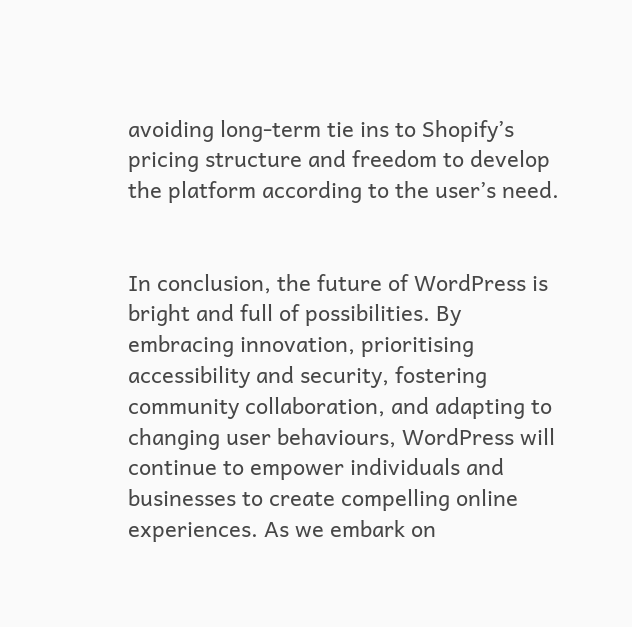avoiding long-term tie ins to Shopify’s pricing structure and freedom to develop the platform according to the user’s need.


In conclusion, the future of WordPress is bright and full of possibilities. By embracing innovation, prioritising accessibility and security, fostering community collaboration, and adapting to changing user behaviours, WordPress will continue to empower individuals and businesses to create compelling online experiences. As we embark on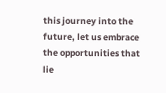this journey into the future, let us embrace the opportunities that lie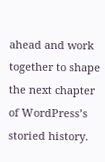ahead and work together to shape the next chapter of WordPress’s storied history.